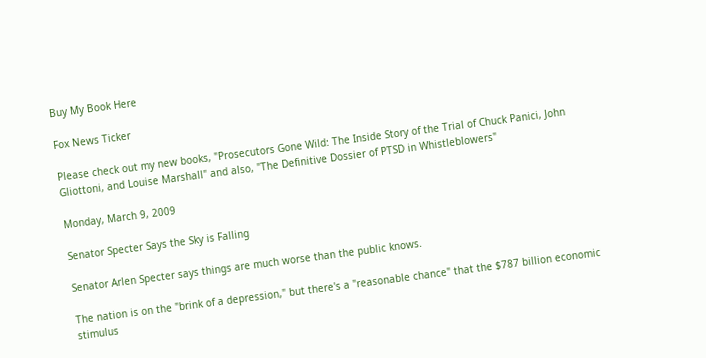Buy My Book Here

Fox News Ticker

Please check out my new books, "Prosecutors Gone Wild: The Inside Story of the Trial of Chuck Panici, John Gliottoni, and Louise Marshall" and also, "The Definitive Dossier of PTSD in Whistleblowers"

Monday, March 9, 2009

Senator Specter Says the Sky is Falling

Senator Arlen Specter says things are much worse than the public knows.

The nation is on the "brink of a depression," but there's a "reasonable chance" that the $787 billion economic stimulus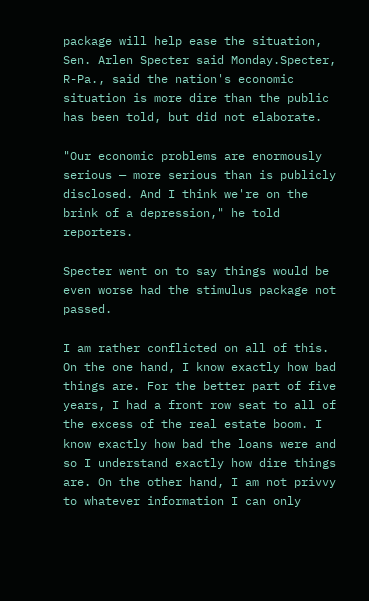package will help ease the situation, Sen. Arlen Specter said Monday.Specter, R-Pa., said the nation's economic situation is more dire than the public has been told, but did not elaborate.

"Our economic problems are enormously serious — more serious than is publicly disclosed. And I think we're on the brink of a depression," he told reporters.

Specter went on to say things would be even worse had the stimulus package not passed.

I am rather conflicted on all of this. On the one hand, I know exactly how bad things are. For the better part of five years, I had a front row seat to all of the excess of the real estate boom. I know exactly how bad the loans were and so I understand exactly how dire things are. On the other hand, I am not privvy to whatever information I can only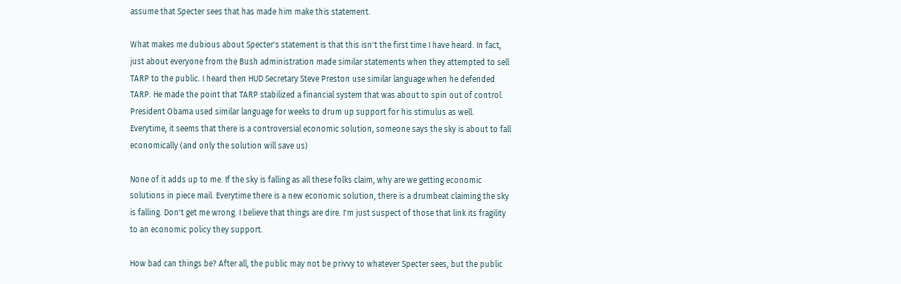assume that Specter sees that has made him make this statement.

What makes me dubious about Specter's statement is that this isn't the first time I have heard. In fact, just about everyone from the Bush administration made similar statements when they attempted to sell TARP to the public. I heard then HUD Secretary Steve Preston use similar language when he defended TARP. He made the point that TARP stabilized a financial system that was about to spin out of control. President Obama used similar language for weeks to drum up support for his stimulus as well. Everytime, it seems that there is a controversial economic solution, someone says the sky is about to fall economically (and only the solution will save us)

None of it adds up to me. If the sky is falling as all these folks claim, why are we getting economic solutions in piece mail. Everytime there is a new economic solution, there is a drumbeat claiming the sky is falling. Don't get me wrong. I believe that things are dire. I'm just suspect of those that link its fragility to an economic policy they support.

How bad can things be? After all, the public may not be privvy to whatever Specter sees, but the public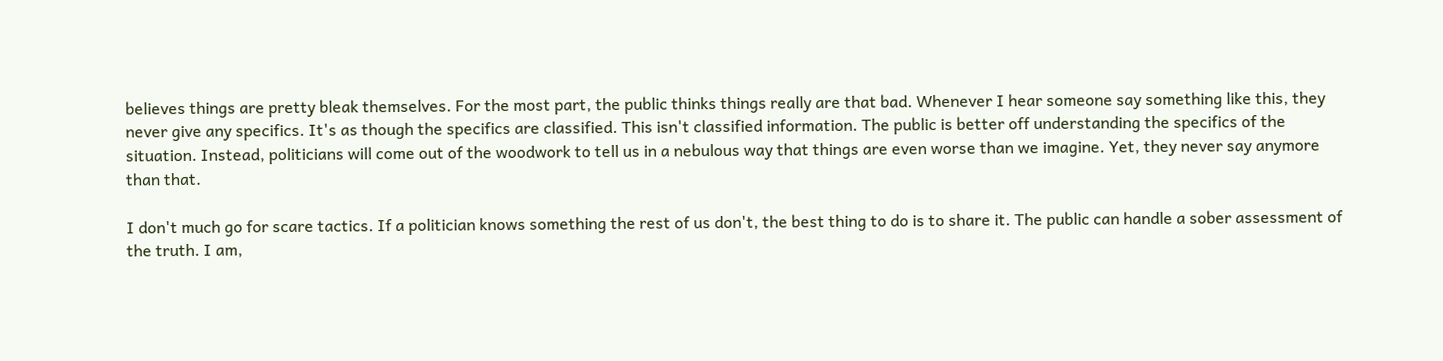believes things are pretty bleak themselves. For the most part, the public thinks things really are that bad. Whenever I hear someone say something like this, they never give any specifics. It's as though the specifics are classified. This isn't classified information. The public is better off understanding the specifics of the situation. Instead, politicians will come out of the woodwork to tell us in a nebulous way that things are even worse than we imagine. Yet, they never say anymore than that.

I don't much go for scare tactics. If a politician knows something the rest of us don't, the best thing to do is to share it. The public can handle a sober assessment of the truth. I am,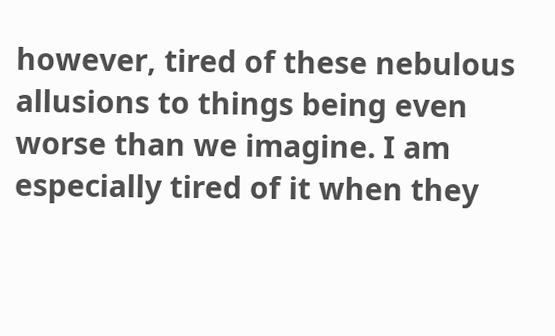however, tired of these nebulous allusions to things being even worse than we imagine. I am especially tired of it when they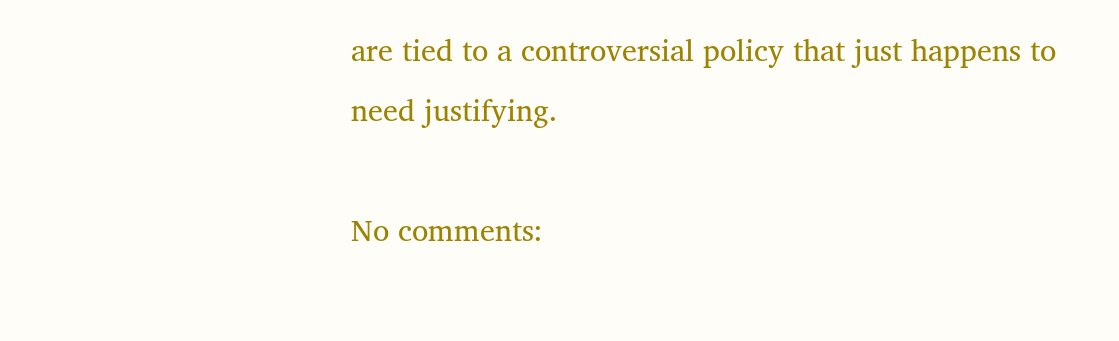are tied to a controversial policy that just happens to need justifying.

No comments: